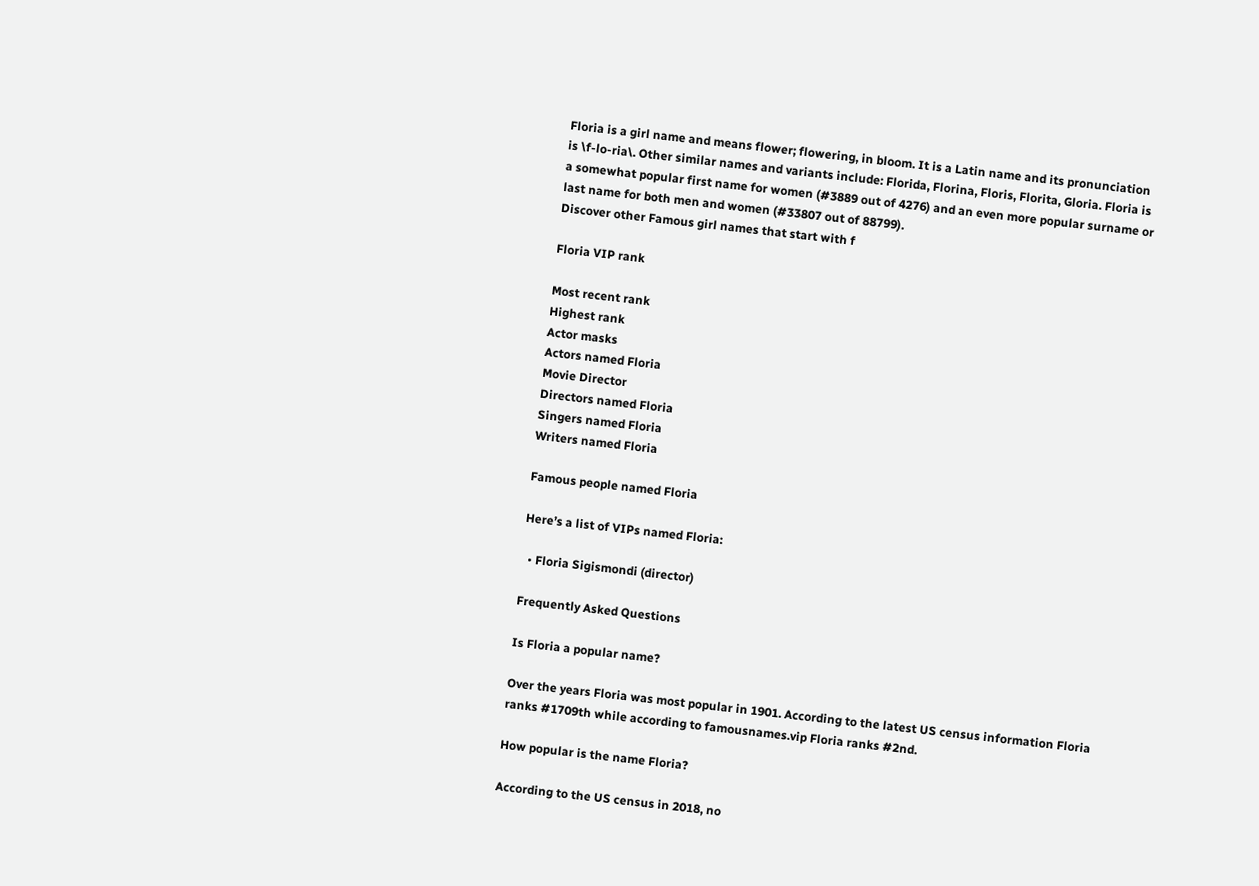Floria is a girl name and means flower; flowering, in bloom. It is a Latin name and its pronunciation is \f-lo-ria\. Other similar names and variants include: Florida, Florina, Floris, Florita, Gloria. Floria is a somewhat popular first name for women (#3889 out of 4276) and an even more popular surname or last name for both men and women (#33807 out of 88799).
Discover other Famous girl names that start with f

Floria VIP rank

Most recent rank
Highest rank
Actor masks
Actors named Floria
Movie Director
Directors named Floria
Singers named Floria
Writers named Floria

Famous people named Floria

Here’s a list of VIPs named Floria:

  • Floria Sigismondi (director)

Frequently Asked Questions

Is Floria a popular name?

Over the years Floria was most popular in 1901. According to the latest US census information Floria ranks #1709th while according to famousnames.vip Floria ranks #2nd.

How popular is the name Floria?

According to the US census in 2018, no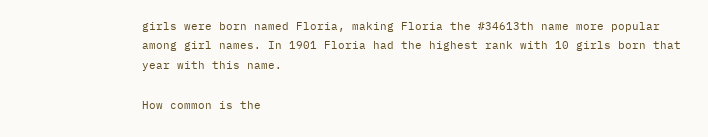girls were born named Floria, making Floria the #34613th name more popular among girl names. In 1901 Floria had the highest rank with 10 girls born that year with this name.

How common is the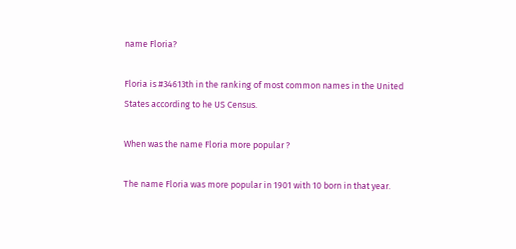name Floria?

Floria is #34613th in the ranking of most common names in the United States according to he US Census.

When was the name Floria more popular ?

The name Floria was more popular in 1901 with 10 born in that year.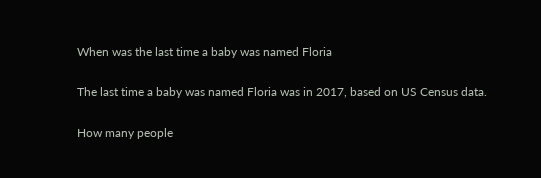When was the last time a baby was named Floria

The last time a baby was named Floria was in 2017, based on US Census data.

How many people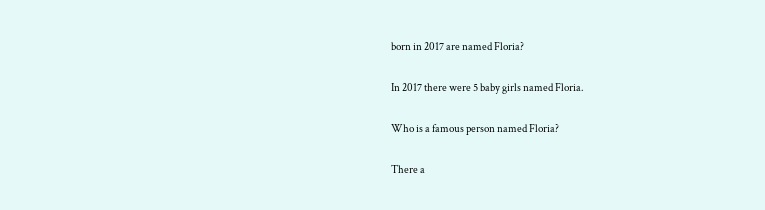born in 2017 are named Floria?

In 2017 there were 5 baby girls named Floria.

Who is a famous person named Floria?

There a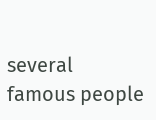several famous people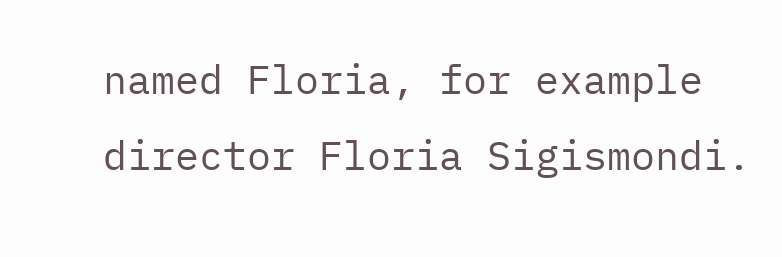named Floria, for example director Floria Sigismondi.